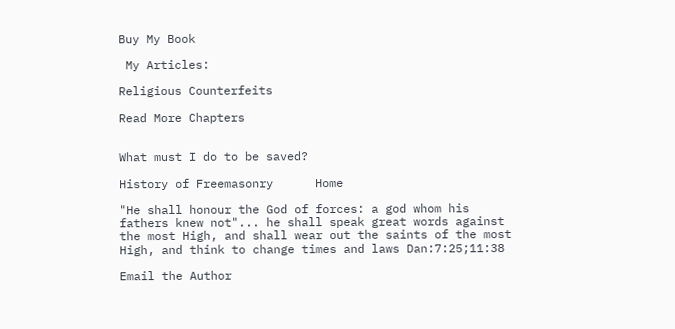Buy My Book

 My Articles:

Religious Counterfeits

Read More Chapters


What must I do to be saved?

History of Freemasonry      Home

"He shall honour the God of forces: a god whom his fathers knew not"... he shall speak great words against the most High, and shall wear out the saints of the most High, and think to change times and laws Dan:7:25;11:38

Email the Author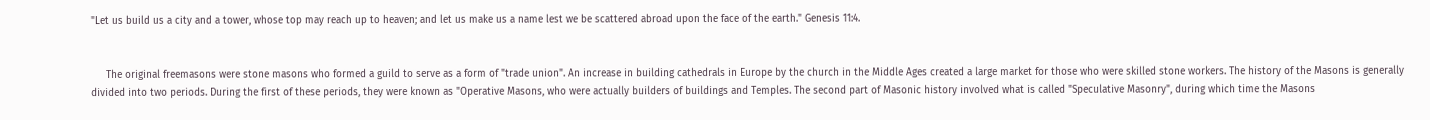"Let us build us a city and a tower, whose top may reach up to heaven; and let us make us a name lest we be scattered abroad upon the face of the earth." Genesis 11:4.


     The original freemasons were stone masons who formed a guild to serve as a form of "trade union". An increase in building cathedrals in Europe by the church in the Middle Ages created a large market for those who were skilled stone workers. The history of the Masons is generally divided into two periods. During the first of these periods, they were known as "Operative Masons, who were actually builders of buildings and Temples. The second part of Masonic history involved what is called "Speculative Masonry", during which time the Masons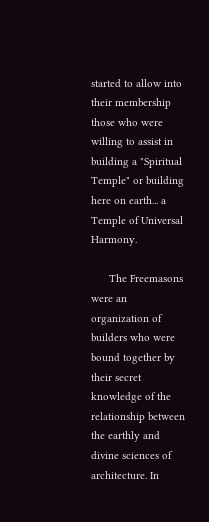started to allow into their membership those who were willing to assist in building a "Spiritual Temple" or building here on earth... a Temple of Universal Harmony.

      The Freemasons were an organization of builders who were bound together by their secret knowledge of the relationship between the earthly and divine sciences of architecture. In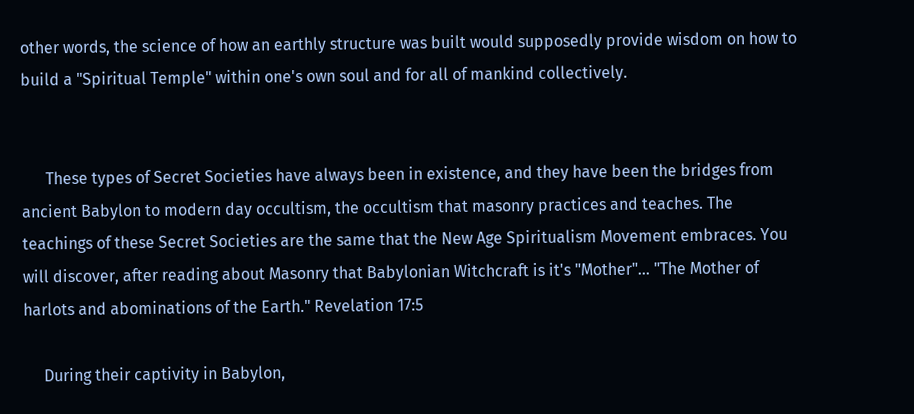other words, the science of how an earthly structure was built would supposedly provide wisdom on how to build a "Spiritual Temple" within one's own soul and for all of mankind collectively.


      These types of Secret Societies have always been in existence, and they have been the bridges from ancient Babylon to modern day occultism, the occultism that masonry practices and teaches. The teachings of these Secret Societies are the same that the New Age Spiritualism Movement embraces. You will discover, after reading about Masonry that Babylonian Witchcraft is it's "Mother"... "The Mother of harlots and abominations of the Earth." Revelation 17:5

     During their captivity in Babylon,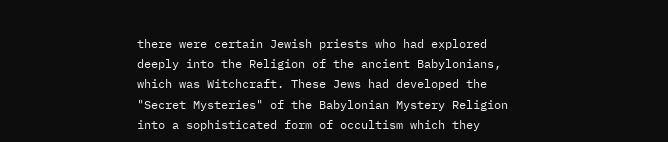there were certain Jewish priests who had explored deeply into the Religion of the ancient Babylonians, which was Witchcraft. These Jews had developed the "Secret Mysteries" of the Babylonian Mystery Religion into a sophisticated form of occultism which they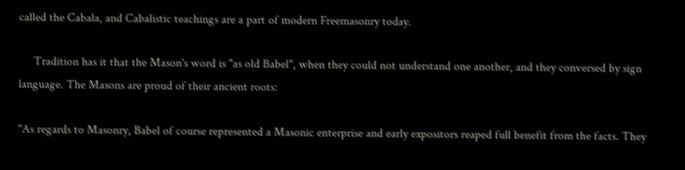called the Cabala, and Cabalistic teachings are a part of modern Freemasonry today.

     Tradition has it that the Mason's word is "as old Babel", when they could not understand one another, and they conversed by sign language. The Masons are proud of their ancient roots:

"As regards to Masonry, Babel of course represented a Masonic enterprise and early expositors reaped full benefit from the facts. They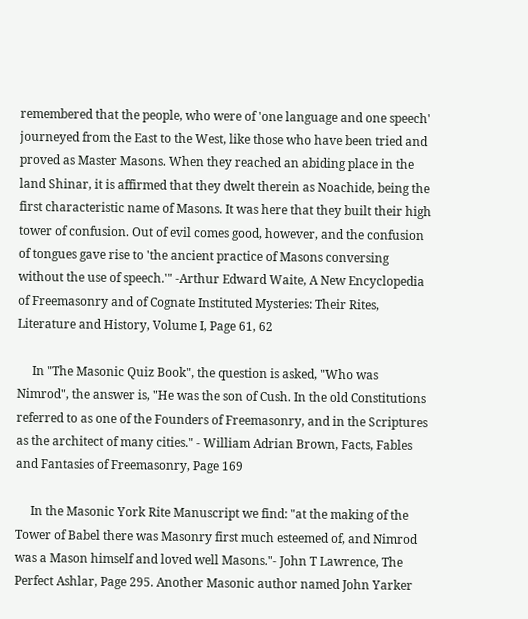remembered that the people, who were of 'one language and one speech' journeyed from the East to the West, like those who have been tried and proved as Master Masons. When they reached an abiding place in the land Shinar, it is affirmed that they dwelt therein as Noachide, being the first characteristic name of Masons. It was here that they built their high tower of confusion. Out of evil comes good, however, and the confusion of tongues gave rise to 'the ancient practice of Masons conversing without the use of speech.'" -Arthur Edward Waite, A New Encyclopedia of Freemasonry and of Cognate Instituted Mysteries: Their Rites, Literature and History, Volume I, Page 61, 62

     In "The Masonic Quiz Book", the question is asked, "Who was Nimrod", the answer is, "He was the son of Cush. In the old Constitutions referred to as one of the Founders of Freemasonry, and in the Scriptures as the architect of many cities." - William Adrian Brown, Facts, Fables and Fantasies of Freemasonry, Page 169

     In the Masonic York Rite Manuscript we find: "at the making of the Tower of Babel there was Masonry first much esteemed of, and Nimrod was a Mason himself and loved well Masons."- John T Lawrence, The Perfect Ashlar, Page 295. Another Masonic author named John Yarker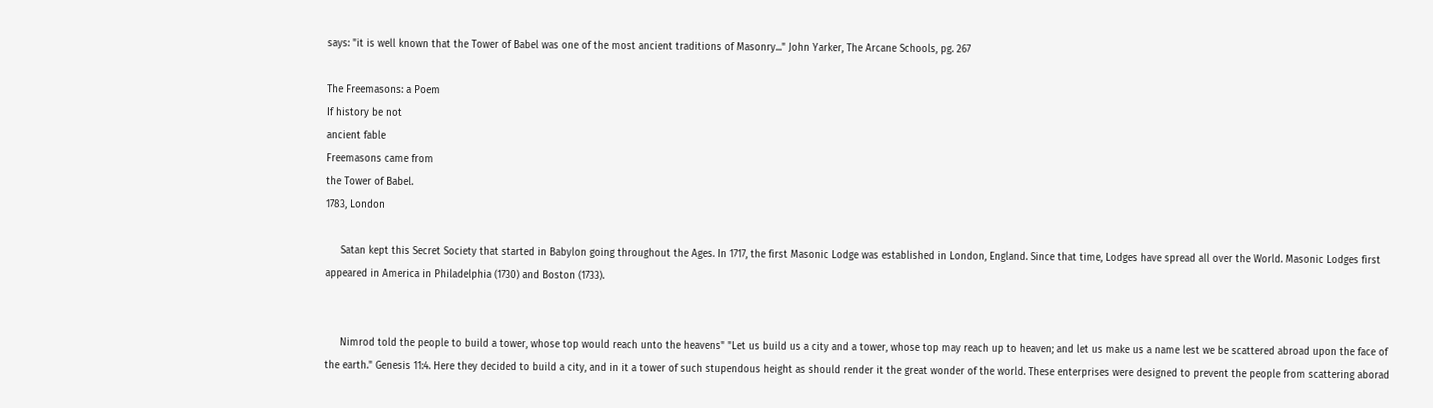says: "it is well known that the Tower of Babel was one of the most ancient traditions of Masonry..." John Yarker, The Arcane Schools, pg. 267

The Freemasons: a Poem
If history be not
ancient fable
Freemasons came from
the Tower of Babel.
1783, London

     Satan kept this Secret Society that started in Babylon going throughout the Ages. In 1717, the first Masonic Lodge was established in London, England. Since that time, Lodges have spread all over the World. Masonic Lodges first appeared in America in Philadelphia (1730) and Boston (1733).


     Nimrod told the people to build a tower, whose top would reach unto the heavens" "Let us build us a city and a tower, whose top may reach up to heaven; and let us make us a name lest we be scattered abroad upon the face of the earth." Genesis 11:4. Here they decided to build a city, and in it a tower of such stupendous height as should render it the great wonder of the world. These enterprises were designed to prevent the people from scattering aborad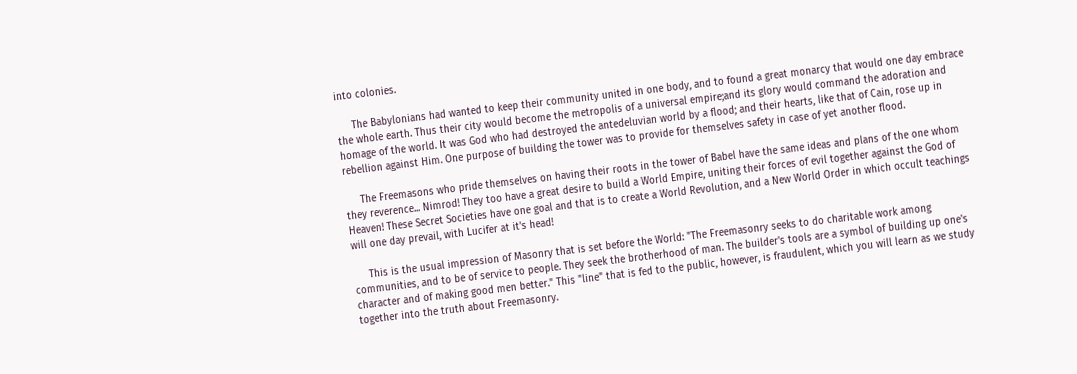into colonies.

     The Babylonians had wanted to keep their community united in one body, and to found a great monarcy that would one day embrace the whole earth. Thus their city would become the metropolis of a universal empire;and its glory would command the adoration and homage of the world. It was God who had destroyed the antedeluvian world by a flood; and their hearts, like that of Cain, rose up in rebellion against Him. One purpose of building the tower was to provide for themselves safety in case of yet another flood.

     The Freemasons who pride themselves on having their roots in the tower of Babel have the same ideas and plans of the one whom they reverence... Nimrod! They too have a great desire to build a World Empire, uniting their forces of evil together against the God of Heaven! These Secret Societies have one goal and that is to create a World Revolution, and a New World Order in which occult teachings will one day prevail, with Lucifer at it's head!

     This is the usual impression of Masonry that is set before the World: "The Freemasonry seeks to do charitable work among communities, and to be of service to people. They seek the brotherhood of man. The builder's tools are a symbol of building up one's character and of making good men better." This "line" that is fed to the public, however, is fraudulent, which you will learn as we study together into the truth about Freemasonry.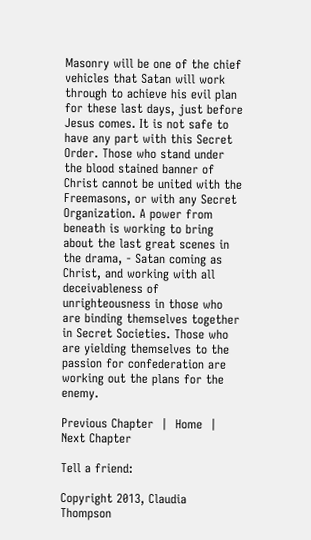Masonry will be one of the chief vehicles that Satan will work through to achieve his evil plan for these last days, just before Jesus comes. It is not safe to have any part with this Secret Order. Those who stand under the blood stained banner of Christ cannot be united with the Freemasons, or with any Secret Organization. A power from beneath is working to bring about the last great scenes in the drama, - Satan coming as Christ, and working with all deceivableness of unrighteousness in those who are binding themselves together in Secret Societies. Those who are yielding themselves to the passion for confederation are working out the plans for the enemy.

Previous Chapter  |  Home  |  Next Chapter

Tell a friend:

Copyright 2013, Claudia Thompson